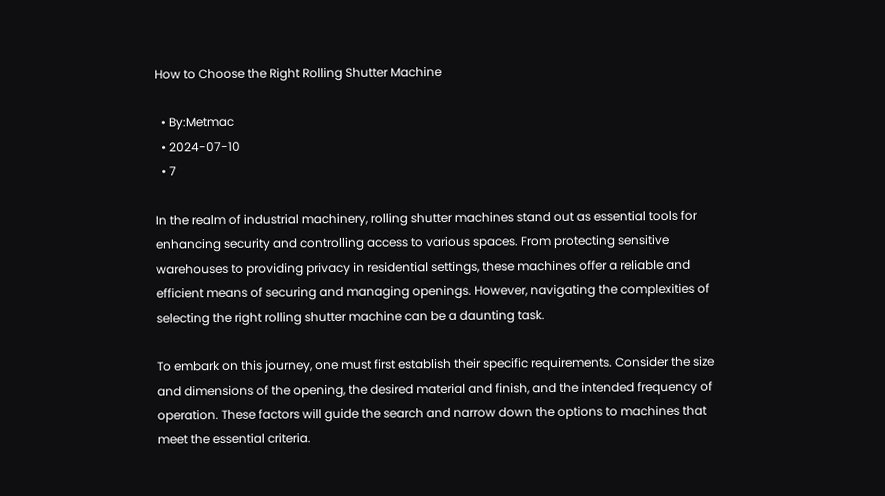How to Choose the Right Rolling Shutter Machine

  • By:Metmac
  • 2024-07-10
  • 7

In the realm of industrial machinery, rolling shutter machines stand out as essential tools for enhancing security and controlling access to various spaces. From protecting sensitive warehouses to providing privacy in residential settings, these machines offer a reliable and efficient means of securing and managing openings. However, navigating the complexities of selecting the right rolling shutter machine can be a daunting task.

To embark on this journey, one must first establish their specific requirements. Consider the size and dimensions of the opening, the desired material and finish, and the intended frequency of operation. These factors will guide the search and narrow down the options to machines that meet the essential criteria.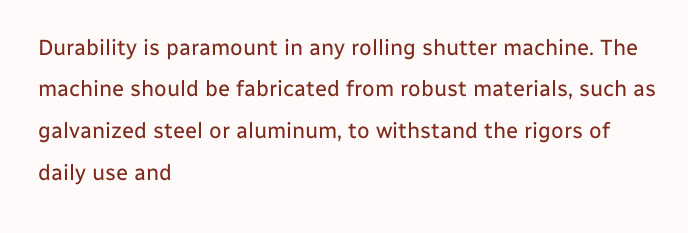Durability is paramount in any rolling shutter machine. The machine should be fabricated from robust materials, such as galvanized steel or aluminum, to withstand the rigors of daily use and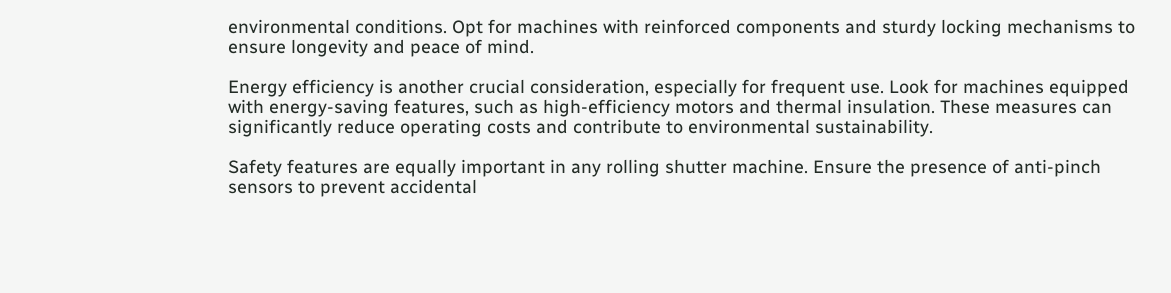environmental conditions. Opt for machines with reinforced components and sturdy locking mechanisms to ensure longevity and peace of mind.

Energy efficiency is another crucial consideration, especially for frequent use. Look for machines equipped with energy-saving features, such as high-efficiency motors and thermal insulation. These measures can significantly reduce operating costs and contribute to environmental sustainability.

Safety features are equally important in any rolling shutter machine. Ensure the presence of anti-pinch sensors to prevent accidental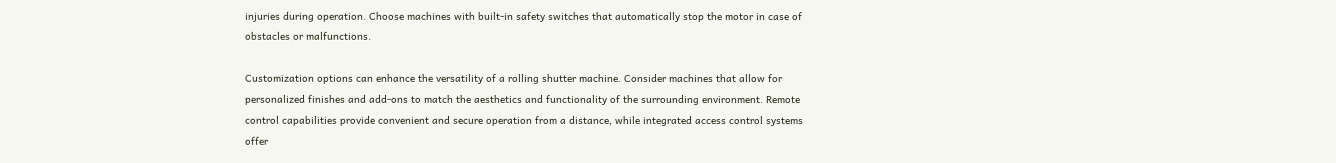injuries during operation. Choose machines with built-in safety switches that automatically stop the motor in case of obstacles or malfunctions.

Customization options can enhance the versatility of a rolling shutter machine. Consider machines that allow for personalized finishes and add-ons to match the aesthetics and functionality of the surrounding environment. Remote control capabilities provide convenient and secure operation from a distance, while integrated access control systems offer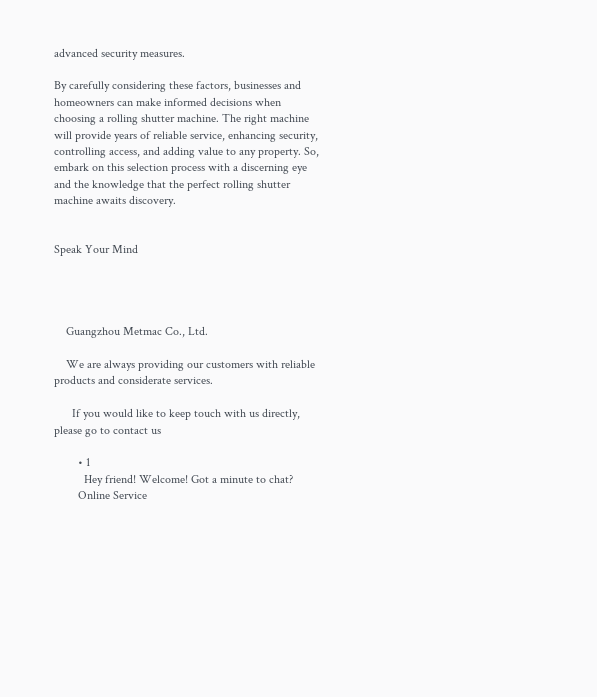advanced security measures.

By carefully considering these factors, businesses and homeowners can make informed decisions when choosing a rolling shutter machine. The right machine will provide years of reliable service, enhancing security, controlling access, and adding value to any property. So, embark on this selection process with a discerning eye and the knowledge that the perfect rolling shutter machine awaits discovery.


Speak Your Mind




    Guangzhou Metmac Co., Ltd.

    We are always providing our customers with reliable products and considerate services.

      If you would like to keep touch with us directly, please go to contact us

        • 1
          Hey friend! Welcome! Got a minute to chat?
        Online Service